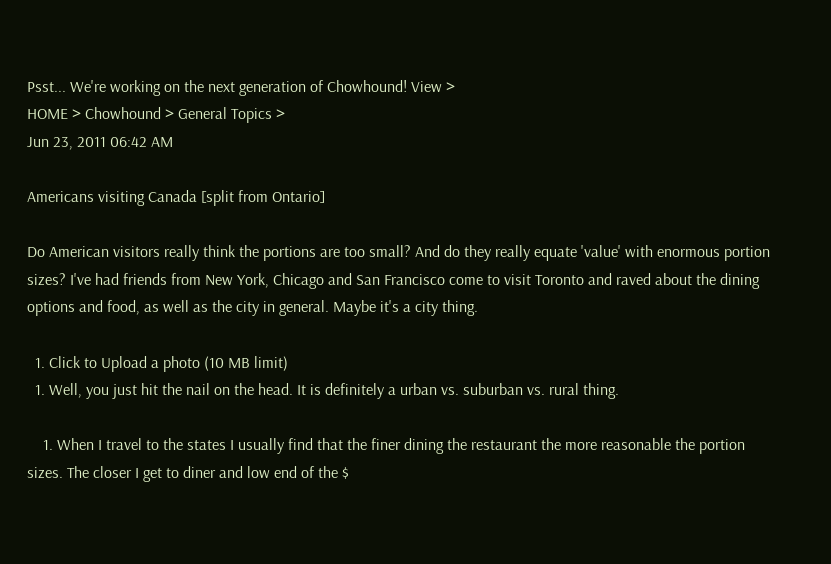Psst... We're working on the next generation of Chowhound! View >
HOME > Chowhound > General Topics >
Jun 23, 2011 06:42 AM

Americans visiting Canada [split from Ontario]

Do American visitors really think the portions are too small? And do they really equate 'value' with enormous portion sizes? I've had friends from New York, Chicago and San Francisco come to visit Toronto and raved about the dining options and food, as well as the city in general. Maybe it's a city thing.

  1. Click to Upload a photo (10 MB limit)
  1. Well, you just hit the nail on the head. It is definitely a urban vs. suburban vs. rural thing.

    1. When I travel to the states I usually find that the finer dining the restaurant the more reasonable the portion sizes. The closer I get to diner and low end of the $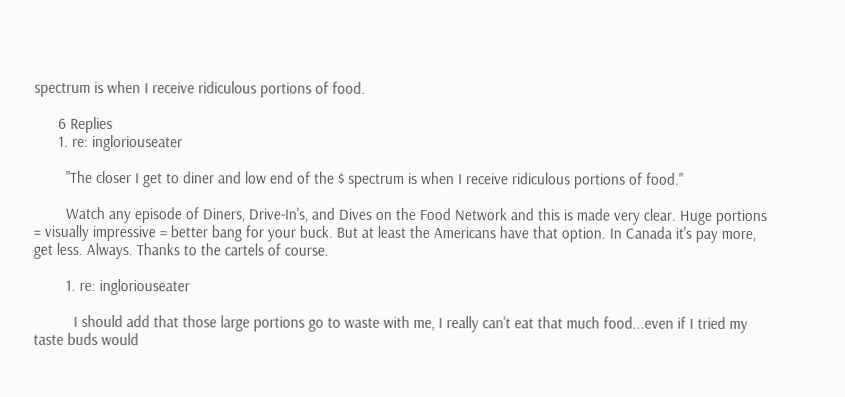spectrum is when I receive ridiculous portions of food.

      6 Replies
      1. re: ingloriouseater

        "The closer I get to diner and low end of the $ spectrum is when I receive ridiculous portions of food."

        Watch any episode of Diners, Drive-In's, and Dives on the Food Network and this is made very clear. Huge portions = visually impressive = better bang for your buck. But at least the Americans have that option. In Canada it's pay more, get less. Always. Thanks to the cartels of course.

        1. re: ingloriouseater

          I should add that those large portions go to waste with me, I really can't eat that much food...even if I tried my taste buds would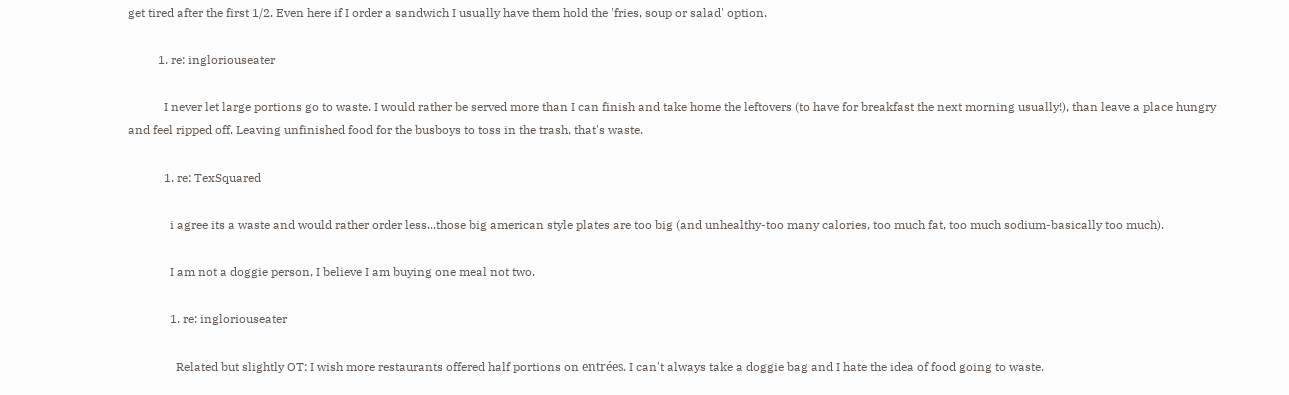get tired after the first 1/2. Even here if I order a sandwich I usually have them hold the 'fries, soup or salad' option.

          1. re: ingloriouseater

            I never let large portions go to waste. I would rather be served more than I can finish and take home the leftovers (to have for breakfast the next morning usually!), than leave a place hungry and feel ripped off. Leaving unfinished food for the busboys to toss in the trash, that's waste.

            1. re: TexSquared

              i agree its a waste and would rather order less...those big american style plates are too big (and unhealthy-too many calories, too much fat, too much sodium-basically too much).

              I am not a doggie person, I believe I am buying one meal not two.

              1. re: ingloriouseater

                Related but slightly OT: I wish more restaurants offered half portions on entrées. I can't always take a doggie bag and I hate the idea of food going to waste.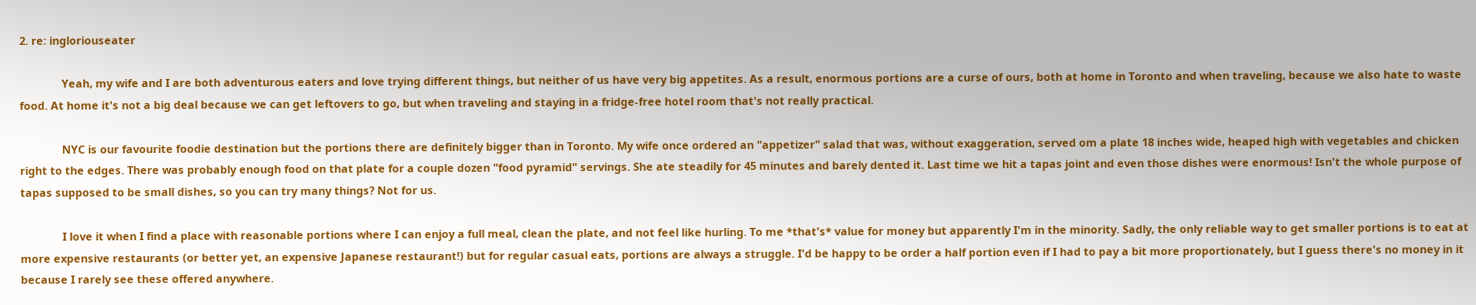2. re: ingloriouseater

              Yeah, my wife and I are both adventurous eaters and love trying different things, but neither of us have very big appetites. As a result, enormous portions are a curse of ours, both at home in Toronto and when traveling, because we also hate to waste food. At home it's not a big deal because we can get leftovers to go, but when traveling and staying in a fridge-free hotel room that's not really practical.

              NYC is our favourite foodie destination but the portions there are definitely bigger than in Toronto. My wife once ordered an "appetizer" salad that was, without exaggeration, served om a plate 18 inches wide, heaped high with vegetables and chicken right to the edges. There was probably enough food on that plate for a couple dozen "food pyramid" servings. She ate steadily for 45 minutes and barely dented it. Last time we hit a tapas joint and even those dishes were enormous! Isn't the whole purpose of tapas supposed to be small dishes, so you can try many things? Not for us.

              I love it when I find a place with reasonable portions where I can enjoy a full meal, clean the plate, and not feel like hurling. To me *that's* value for money but apparently I'm in the minority. Sadly, the only reliable way to get smaller portions is to eat at more expensive restaurants (or better yet, an expensive Japanese restaurant!) but for regular casual eats, portions are always a struggle. I'd be happy to be order a half portion even if I had to pay a bit more proportionately, but I guess there's no money in it because I rarely see these offered anywhere.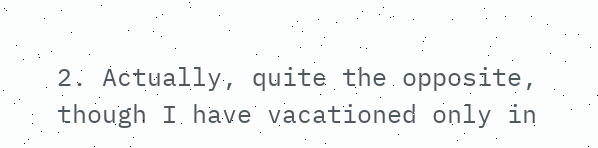2. Actually, quite the opposite, though I have vacationed only in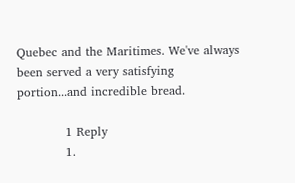Quebec and the Maritimes. We've always been served a very satisfying portion...and incredible bread.

            1 Reply
            1.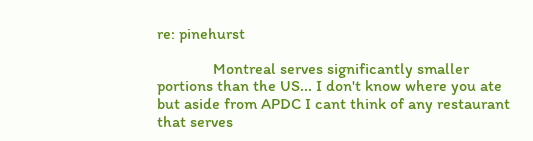re: pinehurst

              Montreal serves significantly smaller portions than the US... I don't know where you ate but aside from APDC I cant think of any restaurant that serves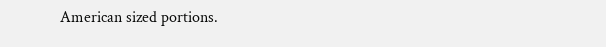American sized portions.